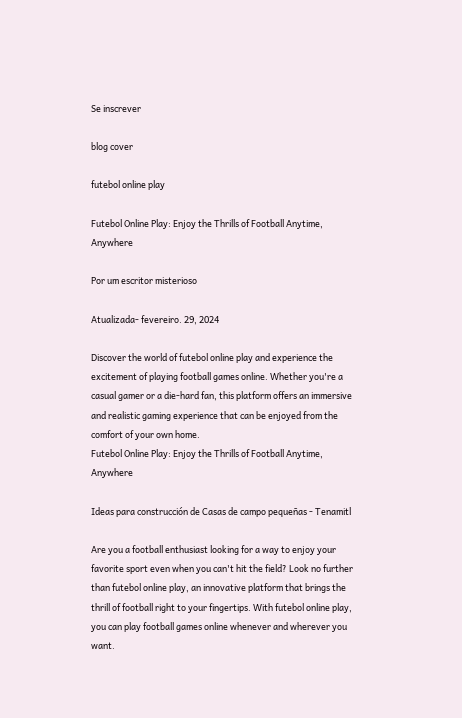Se inscrever

blog cover

futebol online play

Futebol Online Play: Enjoy the Thrills of Football Anytime, Anywhere

Por um escritor misterioso

Atualizada- fevereiro. 29, 2024

Discover the world of futebol online play and experience the excitement of playing football games online. Whether you're a casual gamer or a die-hard fan, this platform offers an immersive and realistic gaming experience that can be enjoyed from the comfort of your own home.
Futebol Online Play: Enjoy the Thrills of Football Anytime, Anywhere

Ideas para construcción de Casas de campo pequeñas - Tenamitl

Are you a football enthusiast looking for a way to enjoy your favorite sport even when you can't hit the field? Look no further than futebol online play, an innovative platform that brings the thrill of football right to your fingertips. With futebol online play, you can play football games online whenever and wherever you want.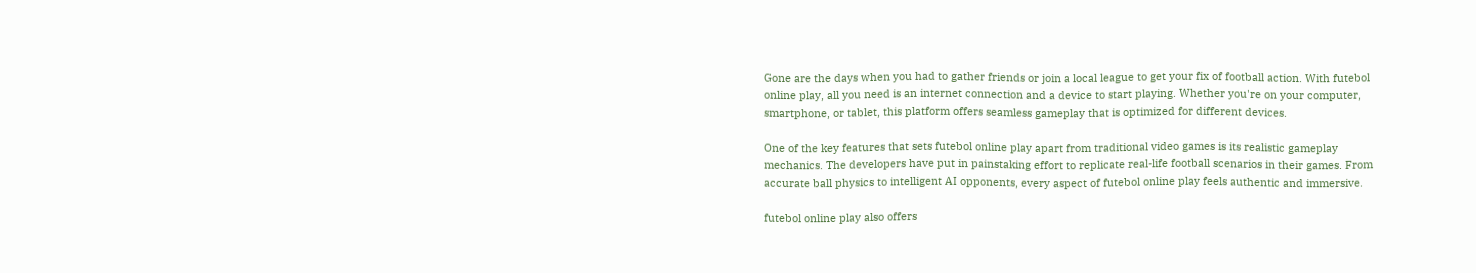Gone are the days when you had to gather friends or join a local league to get your fix of football action. With futebol online play, all you need is an internet connection and a device to start playing. Whether you're on your computer, smartphone, or tablet, this platform offers seamless gameplay that is optimized for different devices.

One of the key features that sets futebol online play apart from traditional video games is its realistic gameplay mechanics. The developers have put in painstaking effort to replicate real-life football scenarios in their games. From accurate ball physics to intelligent AI opponents, every aspect of futebol online play feels authentic and immersive.

futebol online play also offers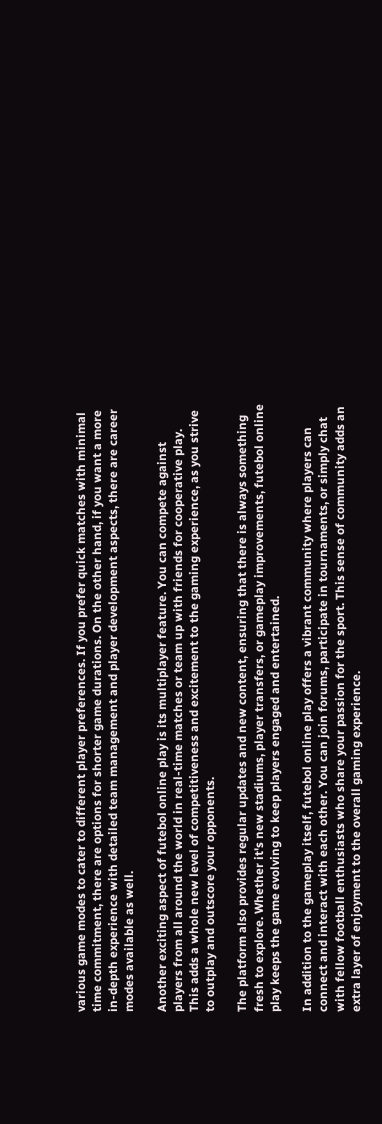various game modes to cater to different player preferences. If you prefer quick matches with minimal time commitment, there are options for shorter game durations. On the other hand, if you want a more in-depth experience with detailed team management and player development aspects, there are career modes available as well.

Another exciting aspect of futebol online play is its multiplayer feature. You can compete against players from all around the world in real-time matches or team up with friends for cooperative play. This adds a whole new level of competitiveness and excitement to the gaming experience, as you strive to outplay and outscore your opponents.

The platform also provides regular updates and new content, ensuring that there is always something fresh to explore. Whether it's new stadiums, player transfers, or gameplay improvements, futebol online play keeps the game evolving to keep players engaged and entertained.

In addition to the gameplay itself, futebol online play offers a vibrant community where players can connect and interact with each other. You can join forums, participate in tournaments, or simply chat with fellow football enthusiasts who share your passion for the sport. This sense of community adds an extra layer of enjoyment to the overall gaming experience.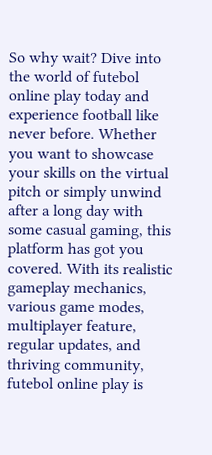So why wait? Dive into the world of futebol online play today and experience football like never before. Whether you want to showcase your skills on the virtual pitch or simply unwind after a long day with some casual gaming, this platform has got you covered. With its realistic gameplay mechanics, various game modes, multiplayer feature, regular updates, and thriving community, futebol online play is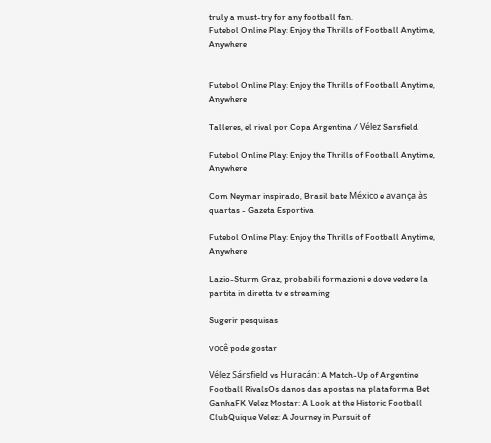truly a must-try for any football fan.
Futebol Online Play: Enjoy the Thrills of Football Anytime, Anywhere


Futebol Online Play: Enjoy the Thrills of Football Anytime, Anywhere

Talleres, el rival por Copa Argentina / Vélez Sarsfield

Futebol Online Play: Enjoy the Thrills of Football Anytime, Anywhere

Com Neymar inspirado, Brasil bate México e avança às quartas - Gazeta Esportiva

Futebol Online Play: Enjoy the Thrills of Football Anytime, Anywhere

Lazio-Sturm Graz, probabili formazioni e dove vedere la partita in diretta tv e streaming

Sugerir pesquisas

você pode gostar

Vélez Sársfield vs Huracán: A Match-Up of Argentine Football RivalsOs danos das apostas na plataforma Bet GanhaFK Velez Mostar: A Look at the Historic Football ClubQuique Velez: A Journey in Pursuit of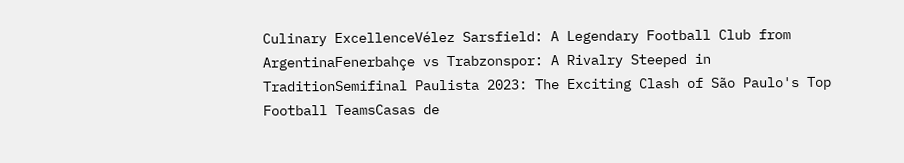Culinary ExcellenceVélez Sarsfield: A Legendary Football Club from ArgentinaFenerbahçe vs Trabzonspor: A Rivalry Steeped in TraditionSemifinal Paulista 2023: The Exciting Clash of São Paulo's Top Football TeamsCasas de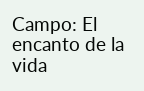Campo: El encanto de la vida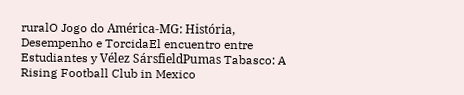ruralO Jogo do América-MG: História, Desempenho e TorcidaEl encuentro entre Estudiantes y Vélez SársfieldPumas Tabasco: A Rising Football Club in Mexico